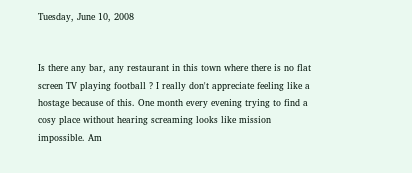Tuesday, June 10, 2008


Is there any bar, any restaurant in this town where there is no flat screen TV playing football ? I really don't appreciate feeling like a hostage because of this. One month every evening trying to find a cosy place without hearing screaming looks like mission impossible. Am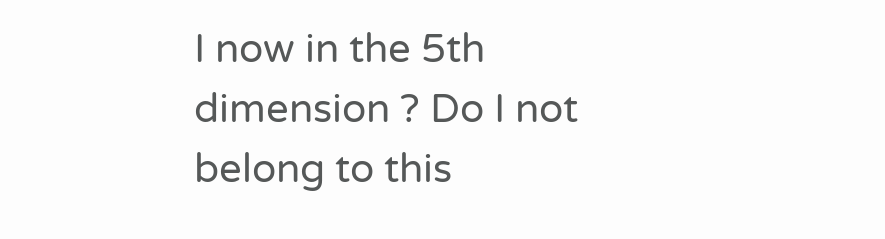I now in the 5th dimension ? Do I not belong to this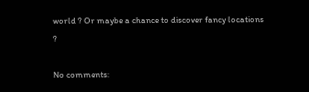world ? Or maybe a chance to discover fancy locations ?

No comments: